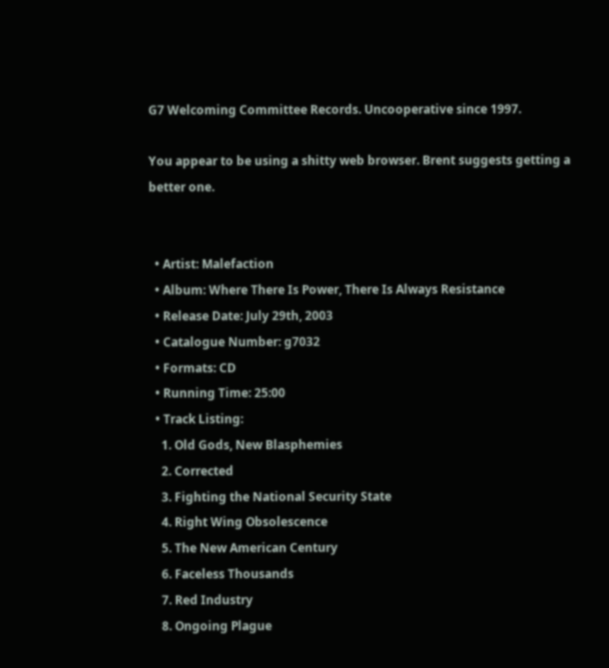G7 Welcoming Committee Records. Uncooperative since 1997.

You appear to be using a shitty web browser. Brent suggests getting a better one.


  • Artist: Malefaction
  • Album: Where There Is Power, There Is Always Resistance
  • Release Date: July 29th, 2003
  • Catalogue Number: g7032
  • Formats: CD
  • Running Time: 25:00
  • Track Listing:
    1. Old Gods, New Blasphemies
    2. Corrected
    3. Fighting the National Security State
    4. Right Wing Obsolescence
    5. The New American Century
    6. Faceless Thousands
    7. Red Industry
    8. Ongoing Plague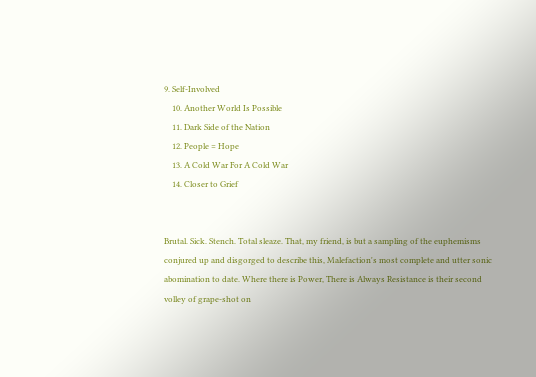9. Self-Involved
    10. Another World Is Possible
    11. Dark Side of the Nation
    12. People = Hope
    13. A Cold War For A Cold War
    14. Closer to Grief


Brutal. Sick. Stench. Total sleaze. That, my friend, is but a sampling of the euphemisms conjured up and disgorged to describe this, Malefaction's most complete and utter sonic abomination to date. Where there is Power, There is Always Resistance is their second volley of grape-shot on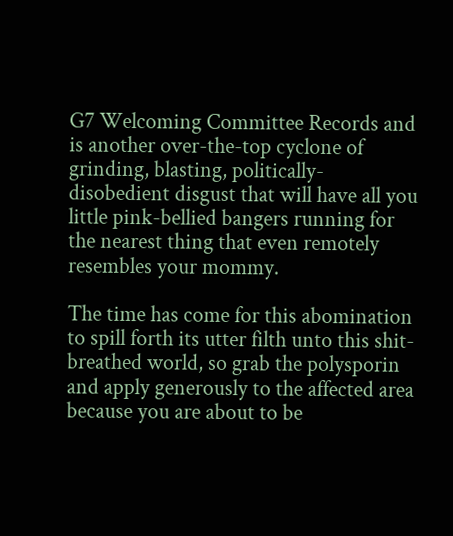G7 Welcoming Committee Records and is another over-the-top cyclone of grinding, blasting, politically-disobedient disgust that will have all you little pink-bellied bangers running for the nearest thing that even remotely resembles your mommy.

The time has come for this abomination to spill forth its utter filth unto this shit-breathed world, so grab the polysporin and apply generously to the affected area because you are about to be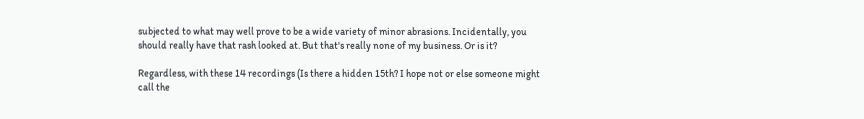subjected to what may well prove to be a wide variety of minor abrasions. Incidentally, you should really have that rash looked at. But that's really none of my business. Or is it?

Regardless, with these 14 recordings (Is there a hidden 15th? I hope not or else someone might call the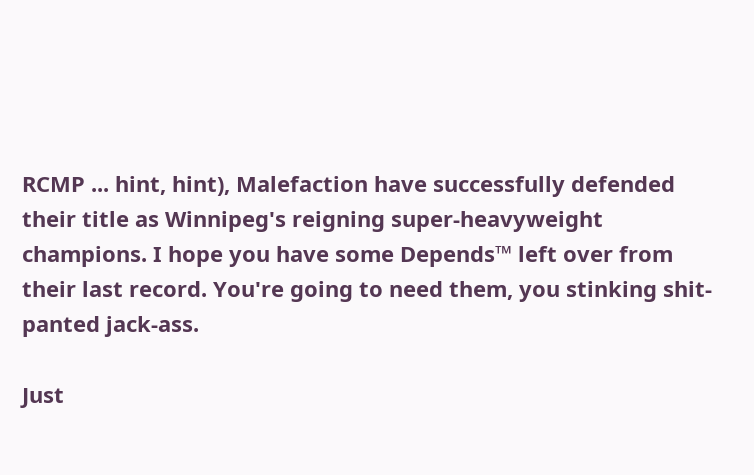RCMP ... hint, hint), Malefaction have successfully defended their title as Winnipeg's reigning super-heavyweight champions. I hope you have some Depends™ left over from their last record. You're going to need them, you stinking shit-panted jack-ass.

Just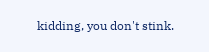kidding, you don't stink.